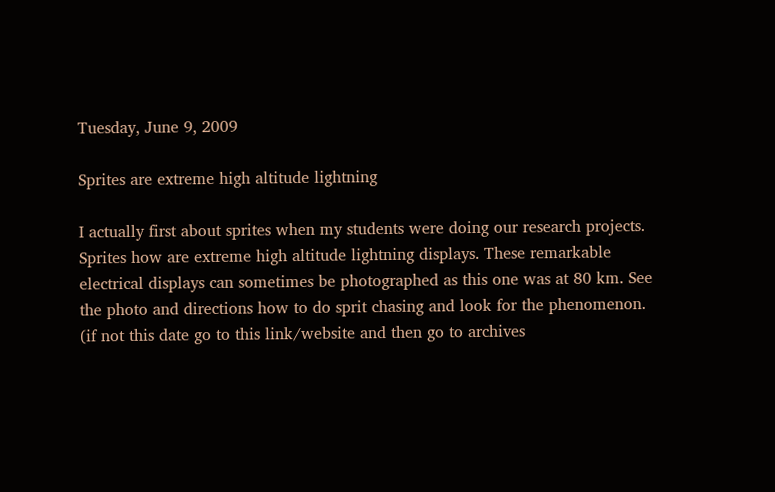Tuesday, June 9, 2009

Sprites are extreme high altitude lightning

I actually first about sprites when my students were doing our research projects. Sprites how are extreme high altitude lightning displays. These remarkable electrical displays can sometimes be photographed as this one was at 80 km. See the photo and directions how to do sprit chasing and look for the phenomenon.
(if not this date go to this link/website and then go to archives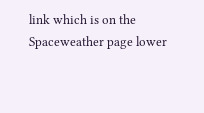link which is on the Spaceweather page lower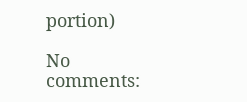portion)

No comments: